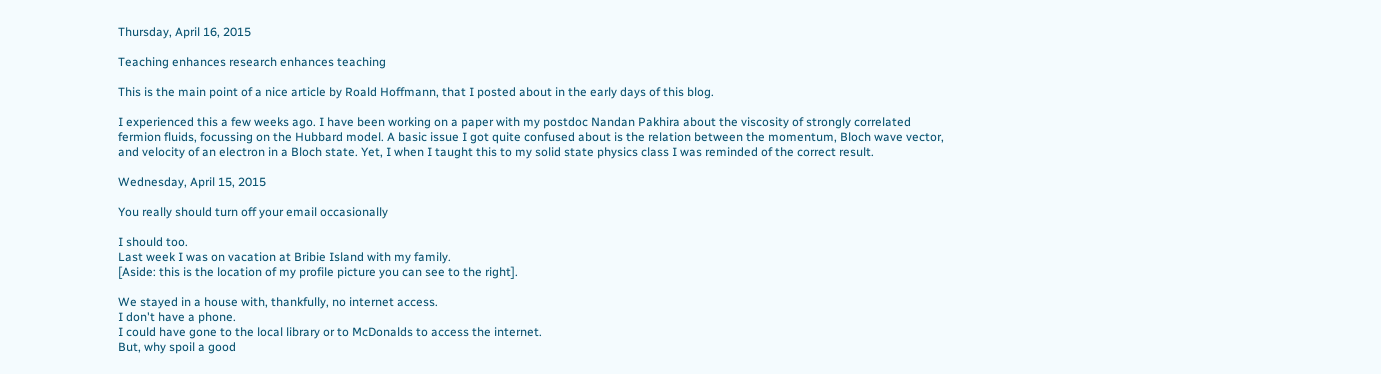Thursday, April 16, 2015

Teaching enhances research enhances teaching

This is the main point of a nice article by Roald Hoffmann, that I posted about in the early days of this blog.

I experienced this a few weeks ago. I have been working on a paper with my postdoc Nandan Pakhira about the viscosity of strongly correlated fermion fluids, focussing on the Hubbard model. A basic issue I got quite confused about is the relation between the momentum, Bloch wave vector, and velocity of an electron in a Bloch state. Yet, I when I taught this to my solid state physics class I was reminded of the correct result.

Wednesday, April 15, 2015

You really should turn off your email occasionally

I should too.
Last week I was on vacation at Bribie Island with my family.
[Aside: this is the location of my profile picture you can see to the right].

We stayed in a house with, thankfully, no internet access.
I don't have a phone.
I could have gone to the local library or to McDonalds to access the internet.
But, why spoil a good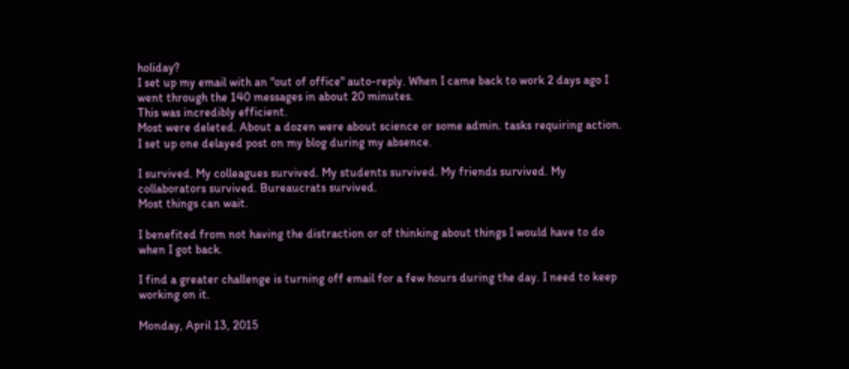holiday?
I set up my email with an "out of office" auto-reply. When I came back to work 2 days ago I went through the 140 messages in about 20 minutes.
This was incredibly efficient.
Most were deleted. About a dozen were about science or some admin. tasks requiring action.
I set up one delayed post on my blog during my absence.

I survived. My colleagues survived. My students survived. My friends survived. My collaborators survived. Bureaucrats survived.
Most things can wait.

I benefited from not having the distraction or of thinking about things I would have to do when I got back.

I find a greater challenge is turning off email for a few hours during the day. I need to keep working on it.

Monday, April 13, 2015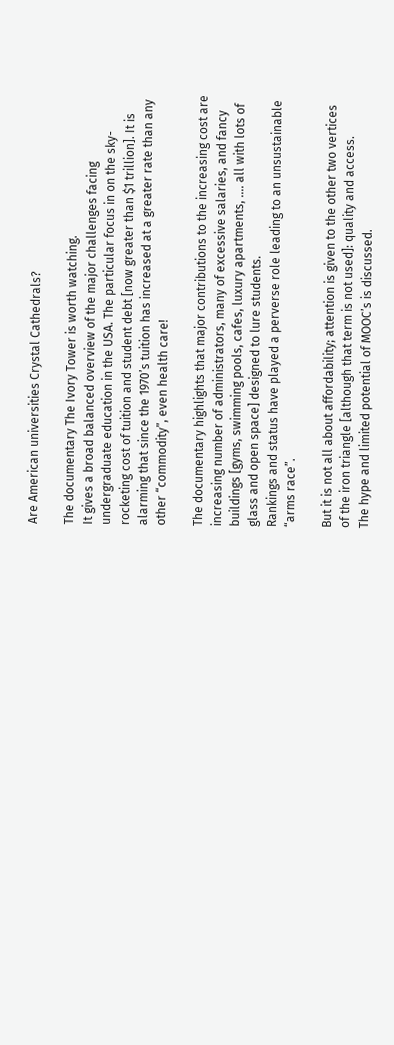Are American universities Crystal Cathedrals?

The documentary The Ivory Tower is worth watching.
It gives a broad balanced overview of the major challenges facing undergraduate education in the USA. The particular focus in on the sky-rocketing cost of tuition and student debt [now greater than $1 trillion]. It is alarming that since the 1970’s tuition has increased at a greater rate than any other “commodity”, even health care!

The documentary highlights that major contributions to the increasing cost are increasing number of administrators, many of excessive salaries, and fancy buildings [gyms, swimming pools, cafes, luxury apartments, …. all with lots of glass and open space] designed to lure students.
Rankings and status have played a perverse role leading to an unsustainable “arms race”.

But it is not all about affordability; attention is given to the other two vertices of the iron triangle [although that term is not used]: quality and access.
The hype and limited potential of MOOC’s is discussed.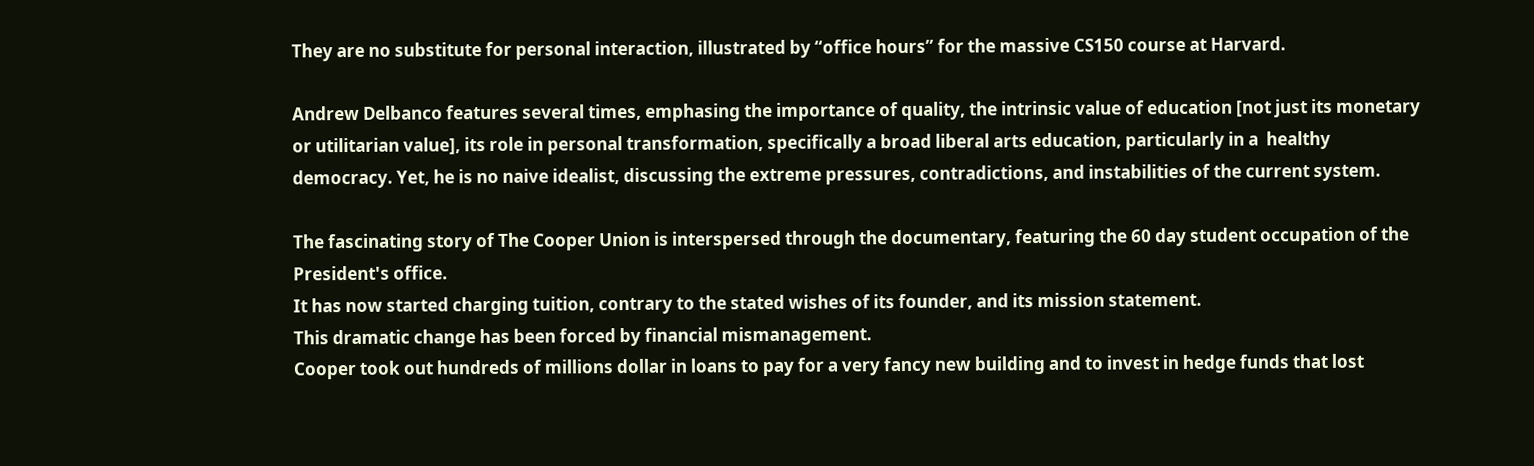They are no substitute for personal interaction, illustrated by “office hours” for the massive CS150 course at Harvard.

Andrew Delbanco features several times, emphasing the importance of quality, the intrinsic value of education [not just its monetary or utilitarian value], its role in personal transformation, specifically a broad liberal arts education, particularly in a  healthy democracy. Yet, he is no naive idealist, discussing the extreme pressures, contradictions, and instabilities of the current system.

The fascinating story of The Cooper Union is interspersed through the documentary, featuring the 60 day student occupation of the President's office.
It has now started charging tuition, contrary to the stated wishes of its founder, and its mission statement.
This dramatic change has been forced by financial mismanagement.
Cooper took out hundreds of millions dollar in loans to pay for a very fancy new building and to invest in hedge funds that lost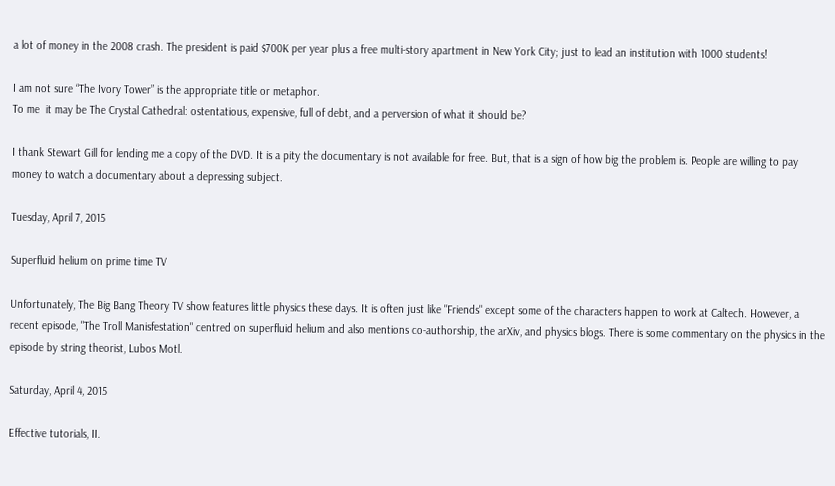a lot of money in the 2008 crash. The president is paid $700K per year plus a free multi-story apartment in New York City; just to lead an institution with 1000 students!

I am not sure “The Ivory Tower” is the appropriate title or metaphor.
To me  it may be The Crystal Cathedral: ostentatious, expensive, full of debt, and a perversion of what it should be?

I thank Stewart Gill for lending me a copy of the DVD. It is a pity the documentary is not available for free. But, that is a sign of how big the problem is. People are willing to pay money to watch a documentary about a depressing subject.

Tuesday, April 7, 2015

Superfluid helium on prime time TV

Unfortunately, The Big Bang Theory TV show features little physics these days. It is often just like "Friends" except some of the characters happen to work at Caltech. However, a recent episode, "The Troll Manisfestation" centred on superfluid helium and also mentions co-authorship, the arXiv, and physics blogs. There is some commentary on the physics in the episode by string theorist, Lubos Motl.

Saturday, April 4, 2015

Effective tutorials, II.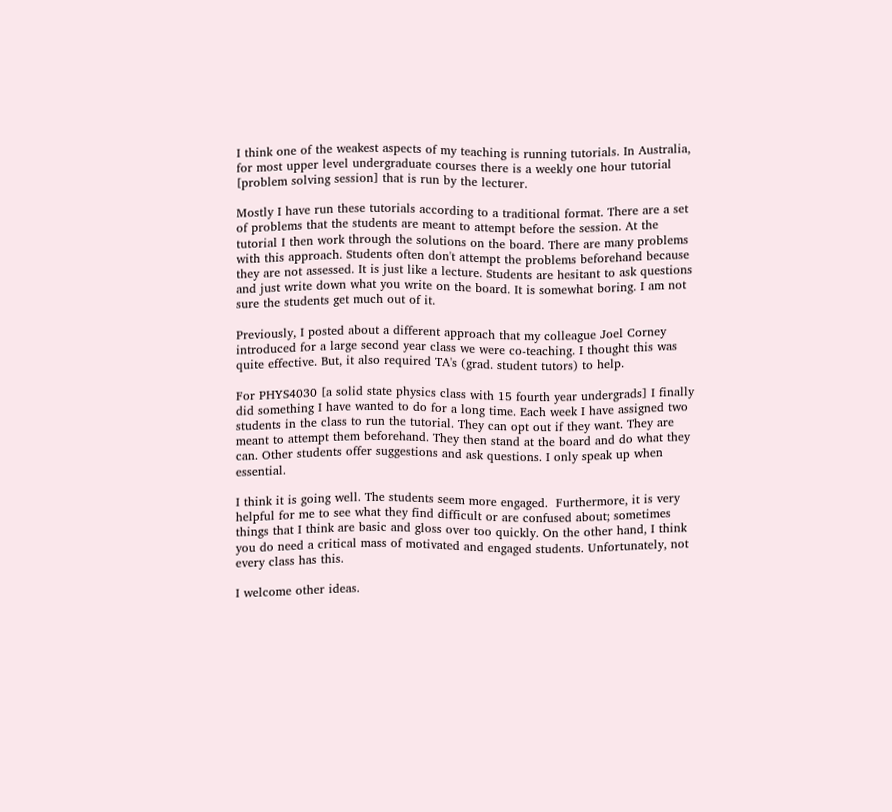I think one of the weakest aspects of my teaching is running tutorials. In Australia, for most upper level undergraduate courses there is a weekly one hour tutorial [problem solving session] that is run by the lecturer.

Mostly I have run these tutorials according to a traditional format. There are a set of problems that the students are meant to attempt before the session. At the tutorial I then work through the solutions on the board. There are many problems with this approach. Students often don't attempt the problems beforehand because they are not assessed. It is just like a lecture. Students are hesitant to ask questions and just write down what you write on the board. It is somewhat boring. I am not sure the students get much out of it.

Previously, I posted about a different approach that my colleague Joel Corney introduced for a large second year class we were co-teaching. I thought this was quite effective. But, it also required TA's (grad. student tutors) to help.

For PHYS4030 [a solid state physics class with 15 fourth year undergrads] I finally did something I have wanted to do for a long time. Each week I have assigned two students in the class to run the tutorial. They can opt out if they want. They are meant to attempt them beforehand. They then stand at the board and do what they can. Other students offer suggestions and ask questions. I only speak up when essential.

I think it is going well. The students seem more engaged.  Furthermore, it is very helpful for me to see what they find difficult or are confused about; sometimes things that I think are basic and gloss over too quickly. On the other hand, I think you do need a critical mass of motivated and engaged students. Unfortunately, not every class has this.

I welcome other ideas.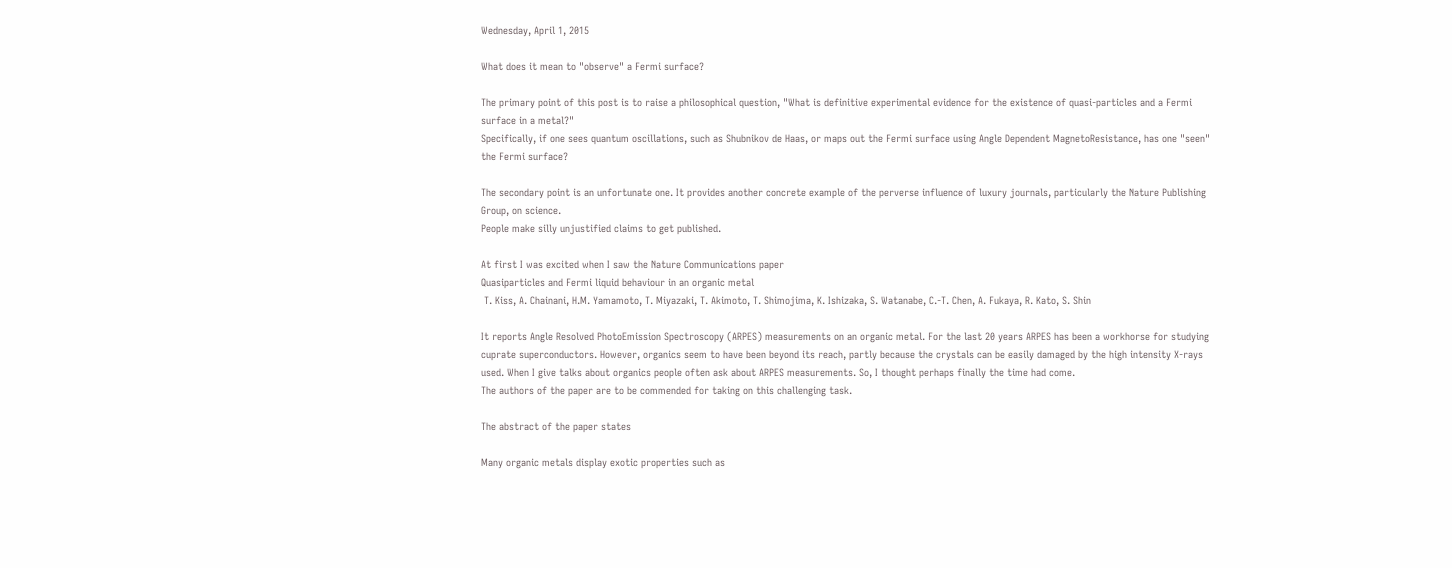Wednesday, April 1, 2015

What does it mean to "observe" a Fermi surface?

The primary point of this post is to raise a philosophical question, "What is definitive experimental evidence for the existence of quasi-particles and a Fermi surface in a metal?"
Specifically, if one sees quantum oscillations, such as Shubnikov de Haas, or maps out the Fermi surface using Angle Dependent MagnetoResistance, has one "seen" the Fermi surface?

The secondary point is an unfortunate one. It provides another concrete example of the perverse influence of luxury journals, particularly the Nature Publishing Group, on science.
People make silly unjustified claims to get published.

At first I was excited when I saw the Nature Communications paper
Quasiparticles and Fermi liquid behaviour in an organic metal
 T. Kiss, A. Chainani, H.M. Yamamoto, T. Miyazaki, T. Akimoto, T. Shimojima, K. Ishizaka, S. Watanabe, C.-T. Chen, A. Fukaya, R. Kato, S. Shin

It reports Angle Resolved PhotoEmission Spectroscopy (ARPES) measurements on an organic metal. For the last 20 years ARPES has been a workhorse for studying cuprate superconductors. However, organics seem to have been beyond its reach, partly because the crystals can be easily damaged by the high intensity X-rays used. When I give talks about organics people often ask about ARPES measurements. So, I thought perhaps finally the time had come.
The authors of the paper are to be commended for taking on this challenging task.

The abstract of the paper states

Many organic metals display exotic properties such as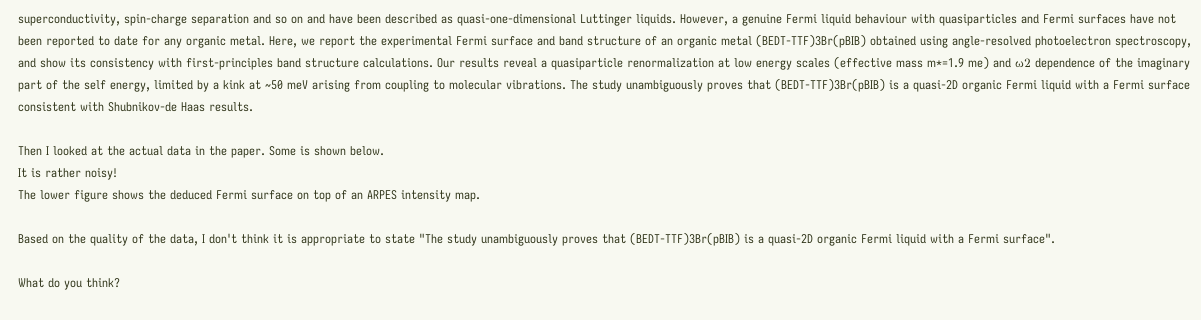superconductivity, spin-charge separation and so on and have been described as quasi-one-dimensional Luttinger liquids. However, a genuine Fermi liquid behaviour with quasiparticles and Fermi surfaces have not been reported to date for any organic metal. Here, we report the experimental Fermi surface and band structure of an organic metal (BEDT-TTF)3Br(pBIB) obtained using angle-resolved photoelectron spectroscopy, and show its consistency with first-principles band structure calculations. Our results reveal a quasiparticle renormalization at low energy scales (effective mass m*=1.9 me) and ω2 dependence of the imaginary part of the self energy, limited by a kink at ~50 meV arising from coupling to molecular vibrations. The study unambiguously proves that (BEDT-TTF)3Br(pBIB) is a quasi-2D organic Fermi liquid with a Fermi surface consistent with Shubnikov-de Haas results.

Then I looked at the actual data in the paper. Some is shown below.
It is rather noisy!
The lower figure shows the deduced Fermi surface on top of an ARPES intensity map.

Based on the quality of the data, I don't think it is appropriate to state "The study unambiguously proves that (BEDT-TTF)3Br(pBIB) is a quasi-2D organic Fermi liquid with a Fermi surface".

What do you think?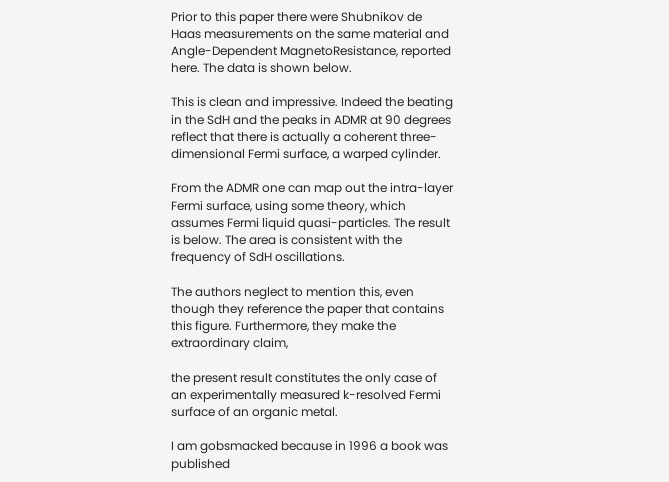Prior to this paper there were Shubnikov de Haas measurements on the same material and Angle-Dependent MagnetoResistance, reported here. The data is shown below.

This is clean and impressive. Indeed the beating in the SdH and the peaks in ADMR at 90 degrees reflect that there is actually a coherent three-dimensional Fermi surface, a warped cylinder.

From the ADMR one can map out the intra-layer Fermi surface, using some theory, which assumes Fermi liquid quasi-particles. The result is below. The area is consistent with the frequency of SdH oscillations.

The authors neglect to mention this, even though they reference the paper that contains this figure. Furthermore, they make the extraordinary claim,

the present result constitutes the only case of an experimentally measured k-resolved Fermi surface of an organic metal.

I am gobsmacked because in 1996 a book was published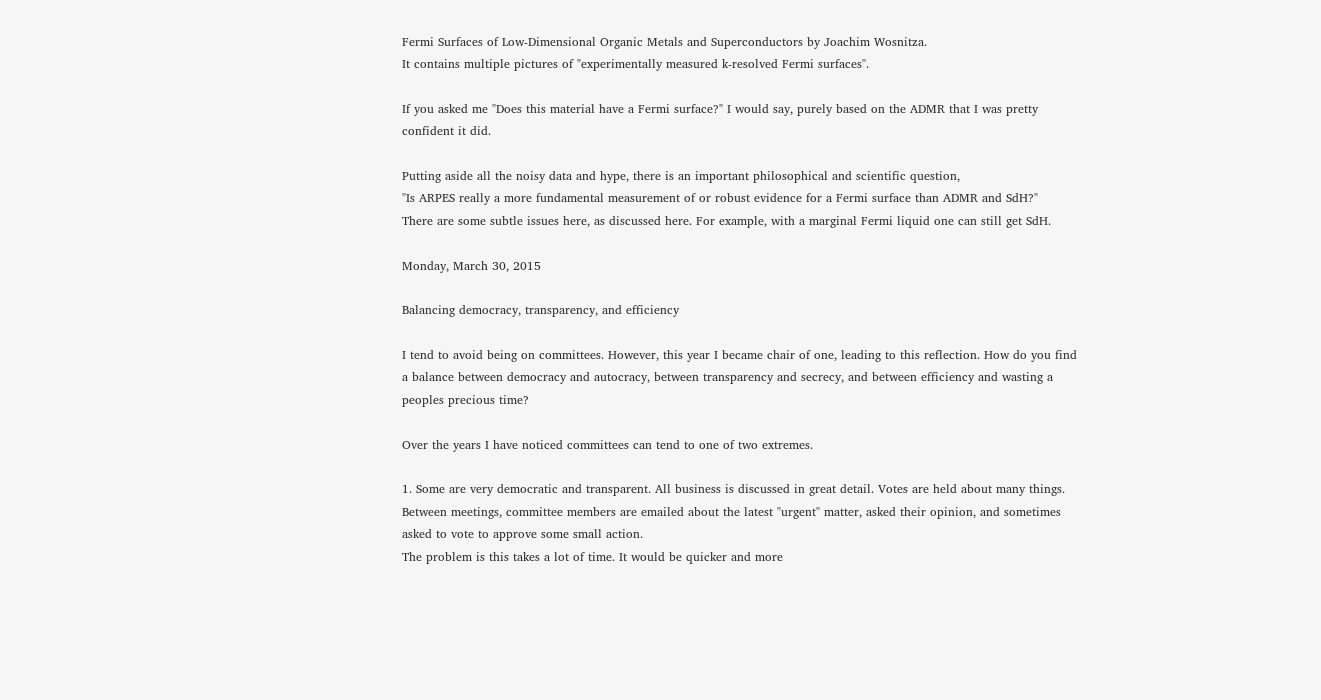Fermi Surfaces of Low-Dimensional Organic Metals and Superconductors by Joachim Wosnitza.
It contains multiple pictures of "experimentally measured k-resolved Fermi surfaces".

If you asked me "Does this material have a Fermi surface?" I would say, purely based on the ADMR that I was pretty confident it did.

Putting aside all the noisy data and hype, there is an important philosophical and scientific question,
"Is ARPES really a more fundamental measurement of or robust evidence for a Fermi surface than ADMR and SdH?"
There are some subtle issues here, as discussed here. For example, with a marginal Fermi liquid one can still get SdH.

Monday, March 30, 2015

Balancing democracy, transparency, and efficiency

I tend to avoid being on committees. However, this year I became chair of one, leading to this reflection. How do you find a balance between democracy and autocracy, between transparency and secrecy, and between efficiency and wasting a peoples precious time?

Over the years I have noticed committees can tend to one of two extremes.

1. Some are very democratic and transparent. All business is discussed in great detail. Votes are held about many things. Between meetings, committee members are emailed about the latest "urgent" matter, asked their opinion, and sometimes asked to vote to approve some small action.
The problem is this takes a lot of time. It would be quicker and more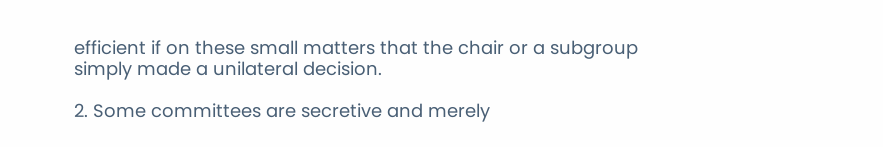efficient if on these small matters that the chair or a subgroup simply made a unilateral decision.

2. Some committees are secretive and merely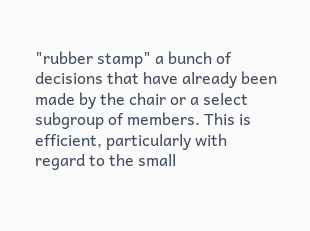"rubber stamp" a bunch of decisions that have already been made by the chair or a select subgroup of members. This is efficient, particularly with regard to the small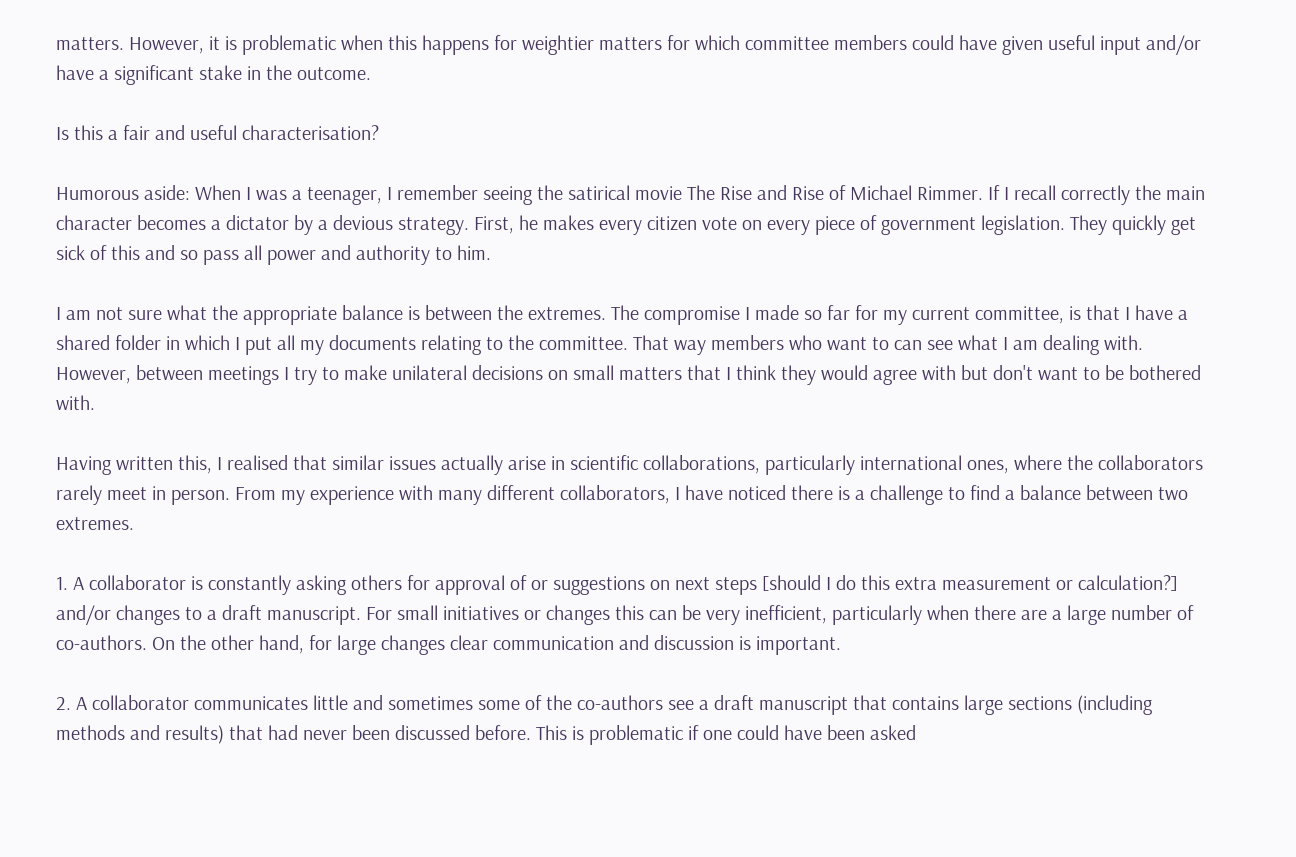matters. However, it is problematic when this happens for weightier matters for which committee members could have given useful input and/or have a significant stake in the outcome.

Is this a fair and useful characterisation?

Humorous aside: When I was a teenager, I remember seeing the satirical movie The Rise and Rise of Michael Rimmer. If I recall correctly the main character becomes a dictator by a devious strategy. First, he makes every citizen vote on every piece of government legislation. They quickly get sick of this and so pass all power and authority to him.

I am not sure what the appropriate balance is between the extremes. The compromise I made so far for my current committee, is that I have a shared folder in which I put all my documents relating to the committee. That way members who want to can see what I am dealing with. However, between meetings I try to make unilateral decisions on small matters that I think they would agree with but don't want to be bothered with.

Having written this, I realised that similar issues actually arise in scientific collaborations, particularly international ones, where the collaborators rarely meet in person. From my experience with many different collaborators, I have noticed there is a challenge to find a balance between two extremes.

1. A collaborator is constantly asking others for approval of or suggestions on next steps [should I do this extra measurement or calculation?] and/or changes to a draft manuscript. For small initiatives or changes this can be very inefficient, particularly when there are a large number of co-authors. On the other hand, for large changes clear communication and discussion is important.

2. A collaborator communicates little and sometimes some of the co-authors see a draft manuscript that contains large sections (including methods and results) that had never been discussed before. This is problematic if one could have been asked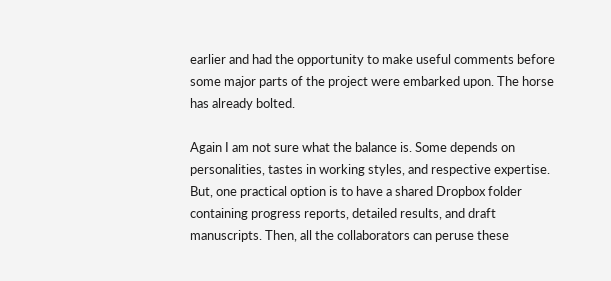earlier and had the opportunity to make useful comments before some major parts of the project were embarked upon. The horse has already bolted.

Again I am not sure what the balance is. Some depends on personalities, tastes in working styles, and respective expertise. But, one practical option is to have a shared Dropbox folder containing progress reports, detailed results, and draft manuscripts. Then, all the collaborators can peruse these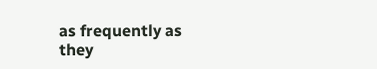as frequently as they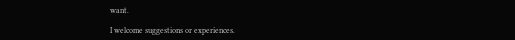want.

I welcome suggestions or experiences.